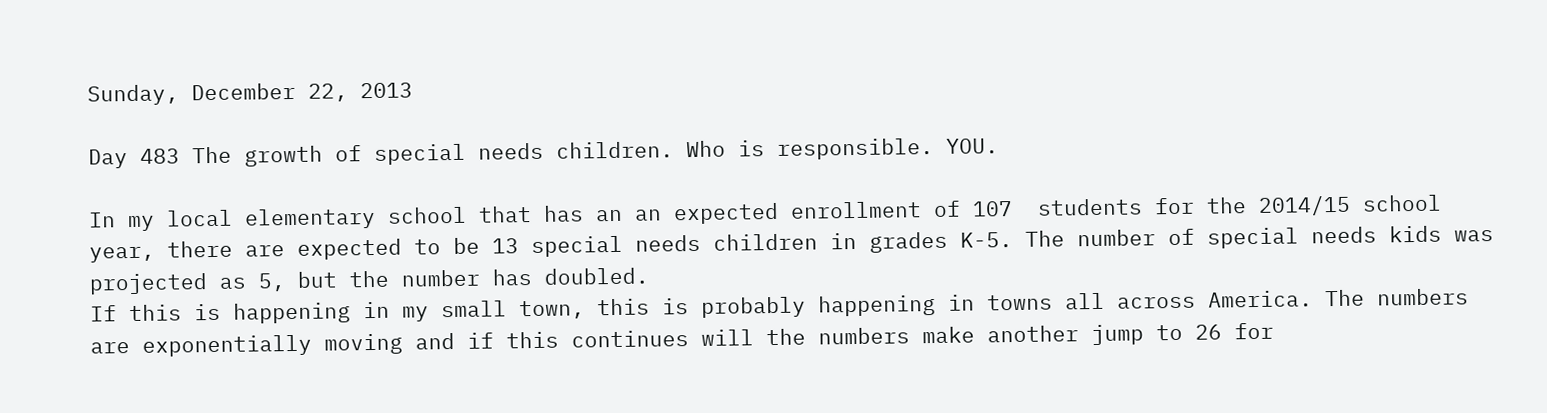Sunday, December 22, 2013

Day 483 The growth of special needs children. Who is responsible. YOU.

In my local elementary school that has an an expected enrollment of 107  students for the 2014/15 school year, there are expected to be 13 special needs children in grades K-5. The number of special needs kids was projected as 5, but the number has doubled.
If this is happening in my small town, this is probably happening in towns all across America. The numbers are exponentially moving and if this continues will the numbers make another jump to 26 for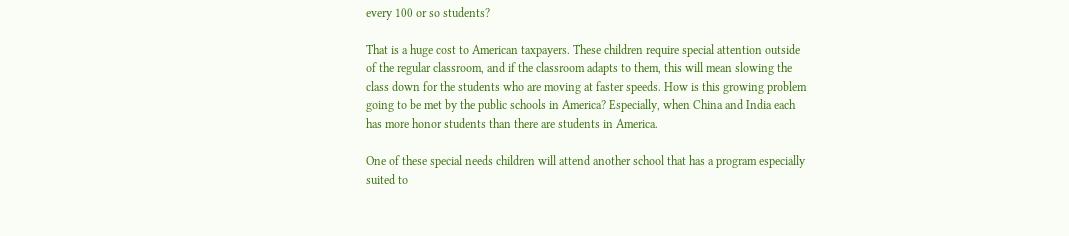every 100 or so students?

That is a huge cost to American taxpayers. These children require special attention outside of the regular classroom, and if the classroom adapts to them, this will mean slowing the class down for the students who are moving at faster speeds. How is this growing problem going to be met by the public schools in America? Especially, when China and India each has more honor students than there are students in America.

One of these special needs children will attend another school that has a program especially suited to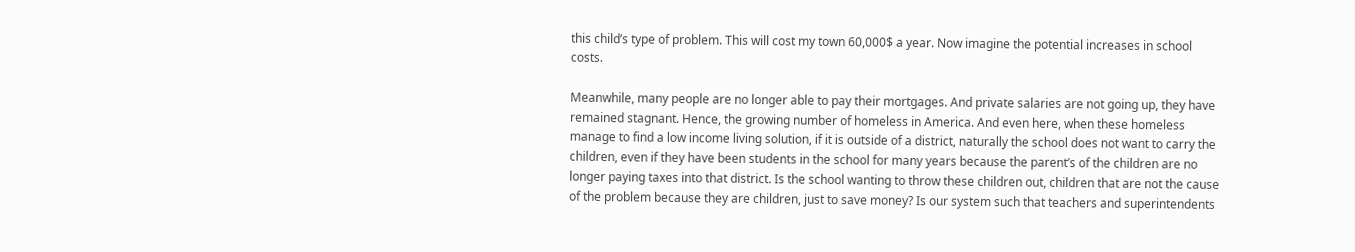this child’s type of problem. This will cost my town 60,000$ a year. Now imagine the potential increases in school costs.

Meanwhile, many people are no longer able to pay their mortgages. And private salaries are not going up, they have remained stagnant. Hence, the growing number of homeless in America. And even here, when these homeless manage to find a low income living solution, if it is outside of a district, naturally the school does not want to carry the children, even if they have been students in the school for many years because the parent’s of the children are no longer paying taxes into that district. Is the school wanting to throw these children out, children that are not the cause of the problem because they are children, just to save money? Is our system such that teachers and superintendents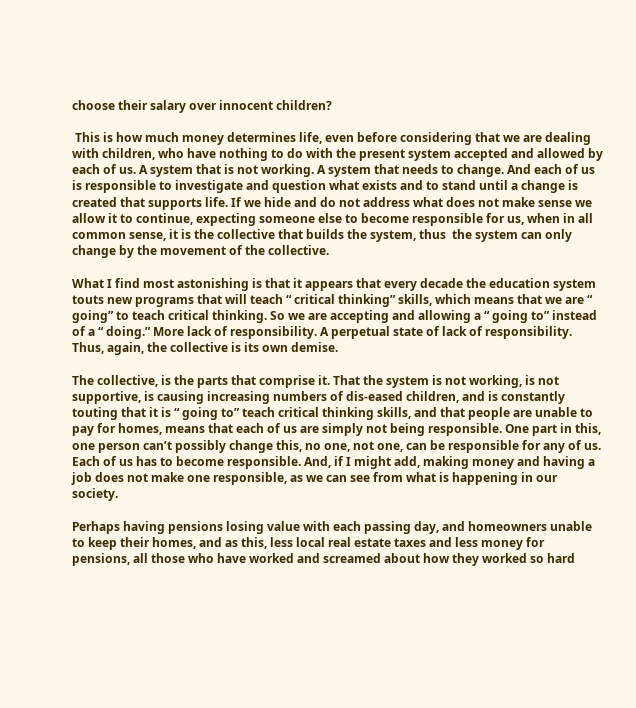choose their salary over innocent children?

 This is how much money determines life, even before considering that we are dealing with children, who have nothing to do with the present system accepted and allowed by each of us. A system that is not working. A system that needs to change. And each of us is responsible to investigate and question what exists and to stand until a change is created that supports life. If we hide and do not address what does not make sense we allow it to continue, expecting someone else to become responsible for us, when in all common sense, it is the collective that builds the system, thus  the system can only change by the movement of the collective.

What I find most astonishing is that it appears that every decade the education system touts new programs that will teach “ critical thinking” skills, which means that we are “ going” to teach critical thinking. So we are accepting and allowing a “ going to” instead of a “ doing.” More lack of responsibility. A perpetual state of lack of responsibility. Thus, again, the collective is its own demise.

The collective, is the parts that comprise it. That the system is not working, is not supportive, is causing increasing numbers of dis-eased children, and is constantly touting that it is “ going to” teach critical thinking skills, and that people are unable to pay for homes, means that each of us are simply not being responsible. One part in this, one person can’t possibly change this, no one, not one, can be responsible for any of us. Each of us has to become responsible. And, if I might add, making money and having a job does not make one responsible, as we can see from what is happening in our society.

Perhaps having pensions losing value with each passing day, and homeowners unable to keep their homes, and as this, less local real estate taxes and less money for pensions, all those who have worked and screamed about how they worked so hard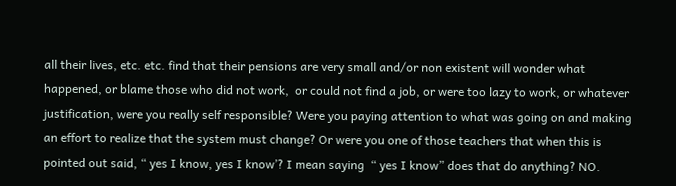all their lives, etc. etc. find that their pensions are very small and/or non existent will wonder what happened, or blame those who did not work,  or could not find a job, or were too lazy to work, or whatever justification, were you really self responsible? Were you paying attention to what was going on and making an effort to realize that the system must change? Or were you one of those teachers that when this is pointed out said, “ yes I know, yes I know’? I mean saying  “ yes I know” does that do anything? NO.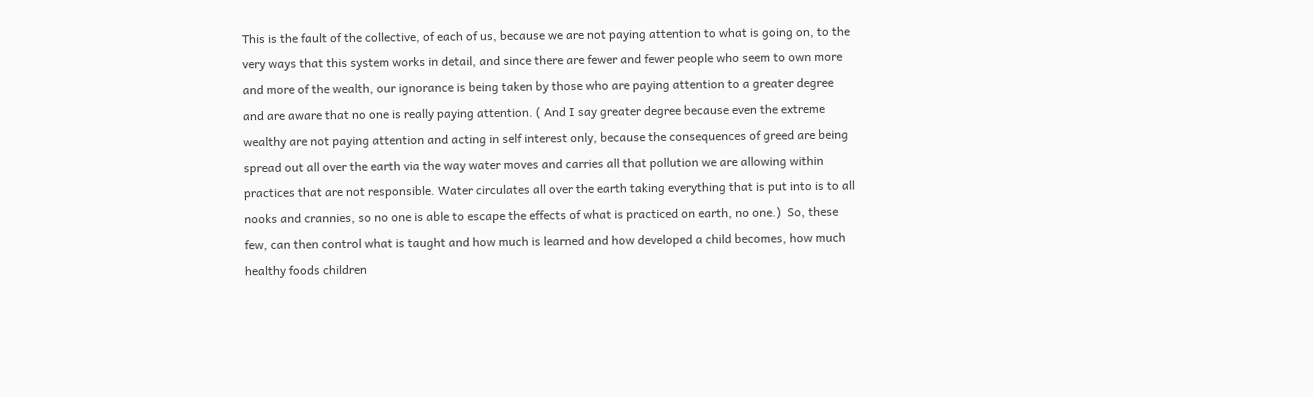This is the fault of the collective, of each of us, because we are not paying attention to what is going on, to the very ways that this system works in detail, and since there are fewer and fewer people who seem to own more and more of the wealth, our ignorance is being taken by those who are paying attention to a greater degree and are aware that no one is really paying attention. ( And I say greater degree because even the extreme wealthy are not paying attention and acting in self interest only, because the consequences of greed are being spread out all over the earth via the way water moves and carries all that pollution we are allowing within practices that are not responsible. Water circulates all over the earth taking everything that is put into is to all nooks and crannies, so no one is able to escape the effects of what is practiced on earth, no one.)  So, these few, can then control what is taught and how much is learned and how developed a child becomes, how much healthy foods children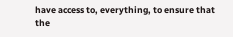have access to, everything, to ensure that the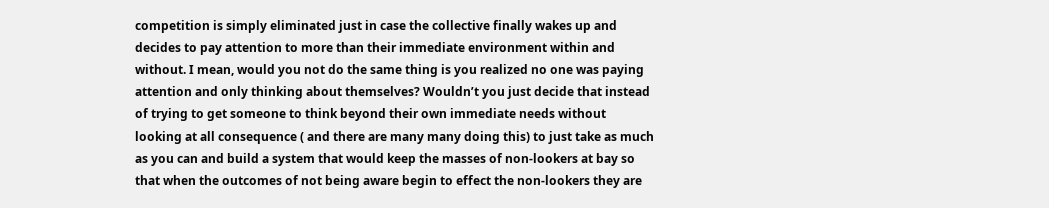competition is simply eliminated just in case the collective finally wakes up and decides to pay attention to more than their immediate environment within and without. I mean, would you not do the same thing is you realized no one was paying attention and only thinking about themselves? Wouldn’t you just decide that instead of trying to get someone to think beyond their own immediate needs without looking at all consequence ( and there are many many doing this) to just take as much as you can and build a system that would keep the masses of non-lookers at bay so that when the outcomes of not being aware begin to effect the non-lookers they are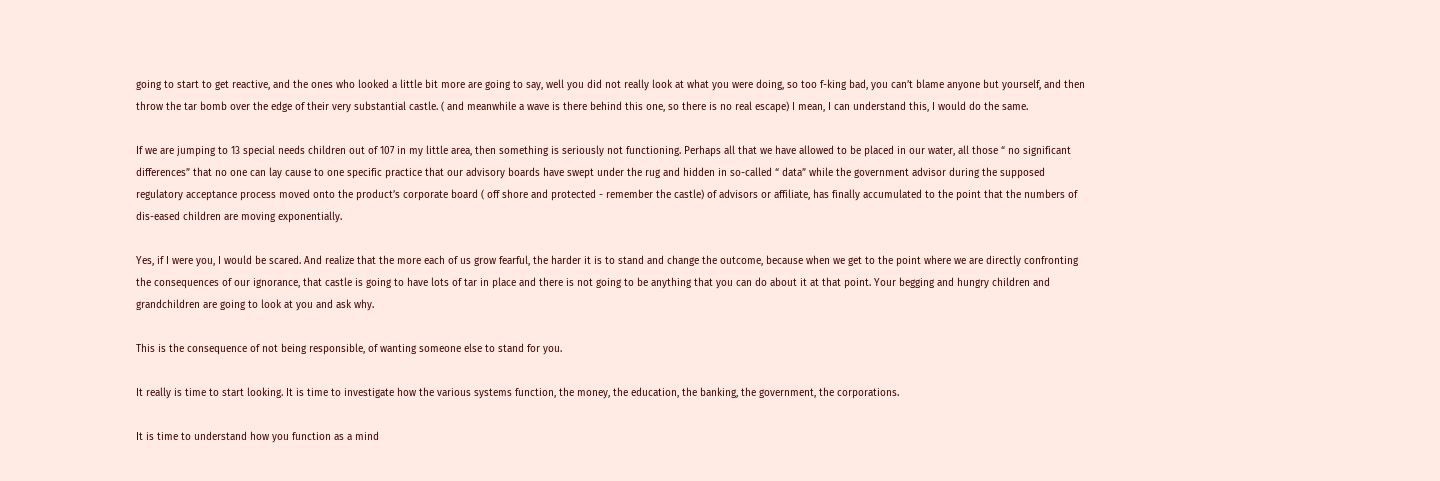going to start to get reactive, and the ones who looked a little bit more are going to say, well you did not really look at what you were doing, so too f-king bad, you can’t blame anyone but yourself, and then throw the tar bomb over the edge of their very substantial castle. ( and meanwhile a wave is there behind this one, so there is no real escape) I mean, I can understand this, I would do the same.

If we are jumping to 13 special needs children out of 107 in my little area, then something is seriously not functioning. Perhaps all that we have allowed to be placed in our water, all those “ no significant differences” that no one can lay cause to one specific practice that our advisory boards have swept under the rug and hidden in so-called “ data” while the government advisor during the supposed regulatory acceptance process moved onto the product’s corporate board ( off shore and protected - remember the castle) of advisors or affiliate, has finally accumulated to the point that the numbers of dis-eased children are moving exponentially.

Yes, if I were you, I would be scared. And realize that the more each of us grow fearful, the harder it is to stand and change the outcome, because when we get to the point where we are directly confronting the consequences of our ignorance, that castle is going to have lots of tar in place and there is not going to be anything that you can do about it at that point. Your begging and hungry children and grandchildren are going to look at you and ask why.

This is the consequence of not being responsible, of wanting someone else to stand for you.

It really is time to start looking. It is time to investigate how the various systems function, the money, the education, the banking, the government, the corporations.

It is time to understand how you function as a mind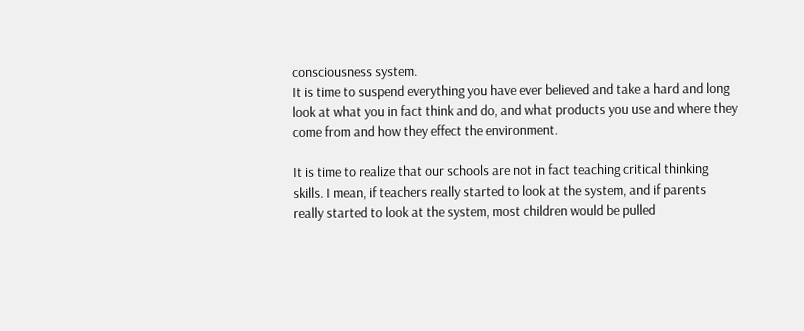consciousness system.
It is time to suspend everything you have ever believed and take a hard and long look at what you in fact think and do, and what products you use and where they come from and how they effect the environment.

It is time to realize that our schools are not in fact teaching critical thinking skills. I mean, if teachers really started to look at the system, and if parents really started to look at the system, most children would be pulled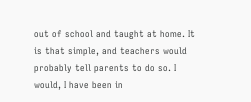out of school and taught at home. It is that simple, and teachers would probably tell parents to do so. I would, I have been in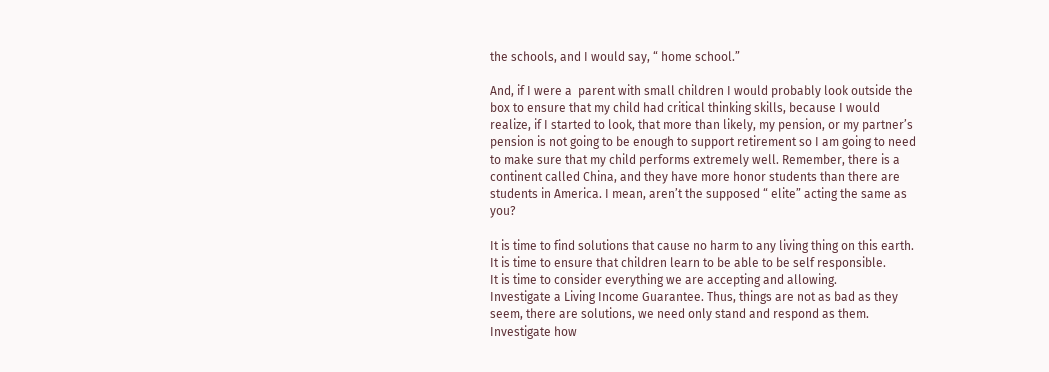the schools, and I would say, “ home school.”

And, if I were a  parent with small children I would probably look outside the box to ensure that my child had critical thinking skills, because I would realize, if I started to look, that more than likely, my pension, or my partner’s pension is not going to be enough to support retirement so I am going to need to make sure that my child performs extremely well. Remember, there is a continent called China, and they have more honor students than there are students in America. I mean, aren’t the supposed “ elite” acting the same as you?

It is time to find solutions that cause no harm to any living thing on this earth.
It is time to ensure that children learn to be able to be self responsible.
It is time to consider everything we are accepting and allowing.
Investigate a Living Income Guarantee. Thus, things are not as bad as they seem, there are solutions, we need only stand and respond as them.
Investigate how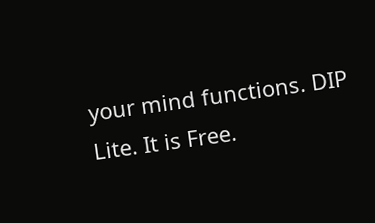your mind functions. DIP Lite. It is Free.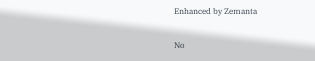Enhanced by Zemanta

No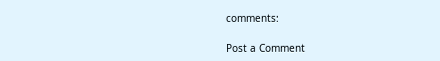comments:

Post a Comment